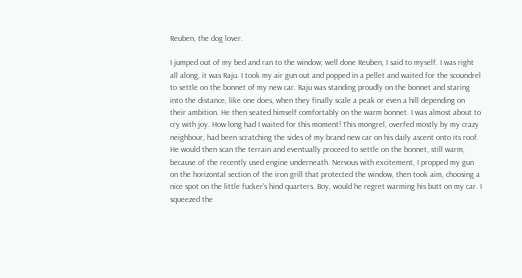Reuben, the dog lover.

I jumped out of my bed and ran to the window; well done Reuben, I said to myself. I was right all along, it was Raju. I took my air gun out and popped in a pellet and waited for the scoundrel to settle on the bonnet of my new car. Raju was standing proudly on the bonnet and staring into the distance, like one does, when they finally scale a peak or even a hill depending on their ambition. He then seated himself comfortably on the warm bonnet. I was almost about to cry with joy. How long had I waited for this moment! This mongrel, overfed mostly by my crazy neighbour, had been scratching the sides of my brand new car on his daily ascent onto its roof. He would then scan the terrain and eventually proceed to settle on the bonnet, still warm, because of the recently used engine underneath. Nervous with excitement, I propped my gun on the horizontal section of the iron grill that protected the window, then took aim, choosing a nice spot on the little fucker’s hind quarters. Boy, would he regret warming his butt on my car. I squeezed the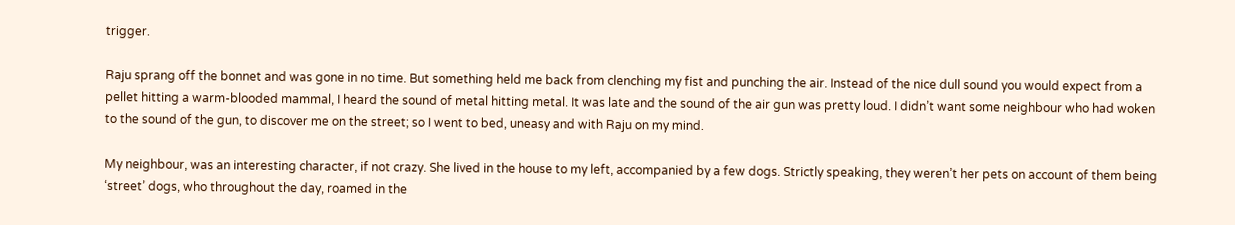trigger.

Raju sprang off the bonnet and was gone in no time. But something held me back from clenching my fist and punching the air. Instead of the nice dull sound you would expect from a pellet hitting a warm-blooded mammal, I heard the sound of metal hitting metal. It was late and the sound of the air gun was pretty loud. I didn’t want some neighbour who had woken to the sound of the gun, to discover me on the street; so I went to bed, uneasy and with Raju on my mind.

My neighbour, was an interesting character, if not crazy. She lived in the house to my left, accompanied by a few dogs. Strictly speaking, they weren’t her pets on account of them being ‘street’ dogs, who throughout the day, roamed in the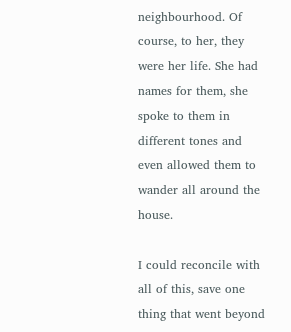neighbourhood. Of course, to her, they were her life. She had names for them, she spoke to them in different tones and even allowed them to wander all around the house.

I could reconcile with all of this, save one thing that went beyond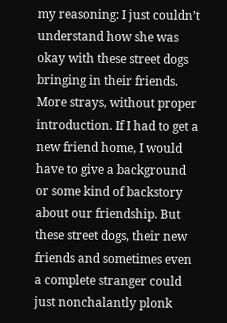my reasoning: I just couldn’t understand how she was okay with these street dogs bringing in their friends. More strays, without proper introduction. If I had to get a new friend home, I would have to give a background or some kind of backstory about our friendship. But these street dogs, their new friends and sometimes even a complete stranger could just nonchalantly plonk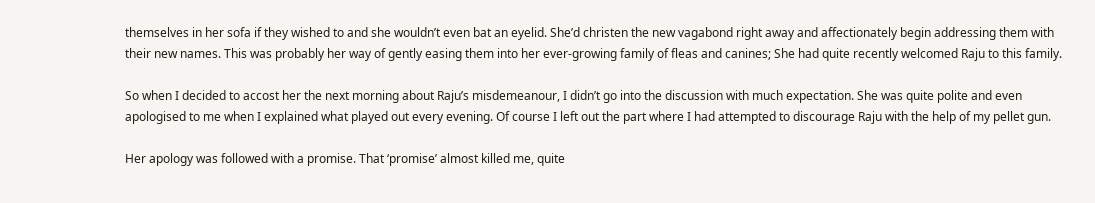themselves in her sofa if they wished to and she wouldn’t even bat an eyelid. She’d christen the new vagabond right away and affectionately begin addressing them with their new names. This was probably her way of gently easing them into her ever-growing family of fleas and canines; She had quite recently welcomed Raju to this family.

So when I decided to accost her the next morning about Raju’s misdemeanour, I didn’t go into the discussion with much expectation. She was quite polite and even apologised to me when I explained what played out every evening. Of course I left out the part where I had attempted to discourage Raju with the help of my pellet gun.

Her apology was followed with a promise. That ‘promise’ almost killed me, quite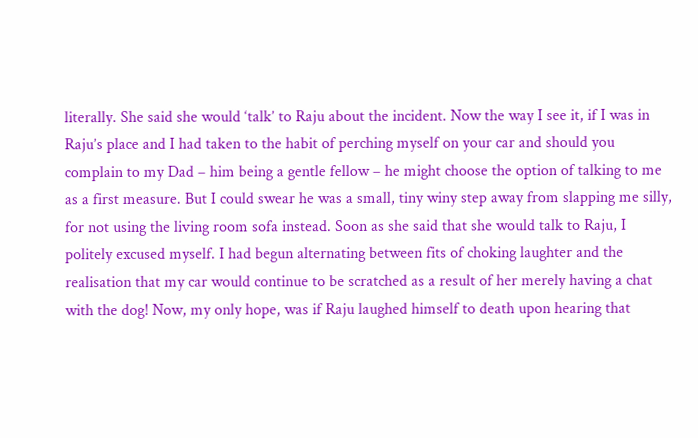literally. She said she would ‘talk’ to Raju about the incident. Now the way I see it, if I was in Raju’s place and I had taken to the habit of perching myself on your car and should you complain to my Dad – him being a gentle fellow – he might choose the option of talking to me as a first measure. But I could swear he was a small, tiny winy step away from slapping me silly, for not using the living room sofa instead. Soon as she said that she would talk to Raju, I politely excused myself. I had begun alternating between fits of choking laughter and the realisation that my car would continue to be scratched as a result of her merely having a chat with the dog! Now, my only hope, was if Raju laughed himself to death upon hearing that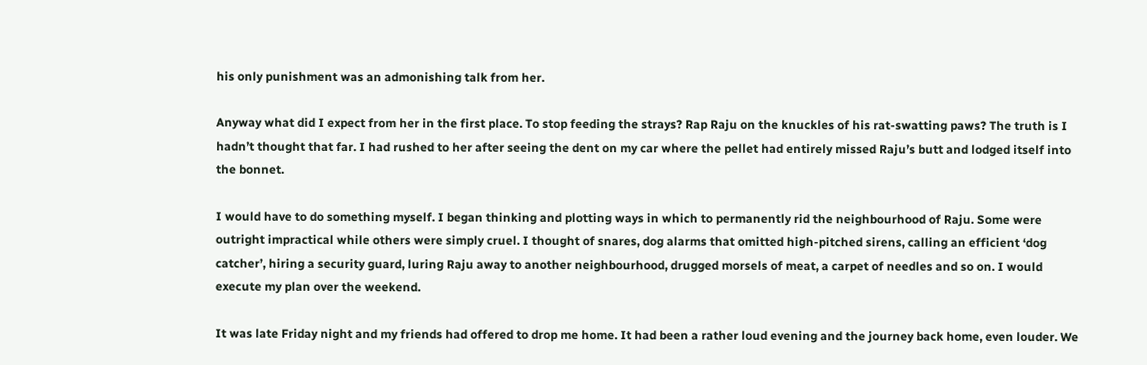his only punishment was an admonishing talk from her.

Anyway what did I expect from her in the first place. To stop feeding the strays? Rap Raju on the knuckles of his rat-swatting paws? The truth is I hadn’t thought that far. I had rushed to her after seeing the dent on my car where the pellet had entirely missed Raju’s butt and lodged itself into the bonnet.

I would have to do something myself. I began thinking and plotting ways in which to permanently rid the neighbourhood of Raju. Some were outright impractical while others were simply cruel. I thought of snares, dog alarms that omitted high-pitched sirens, calling an efficient ‘dog catcher’, hiring a security guard, luring Raju away to another neighbourhood, drugged morsels of meat, a carpet of needles and so on. I would execute my plan over the weekend.

It was late Friday night and my friends had offered to drop me home. It had been a rather loud evening and the journey back home, even louder. We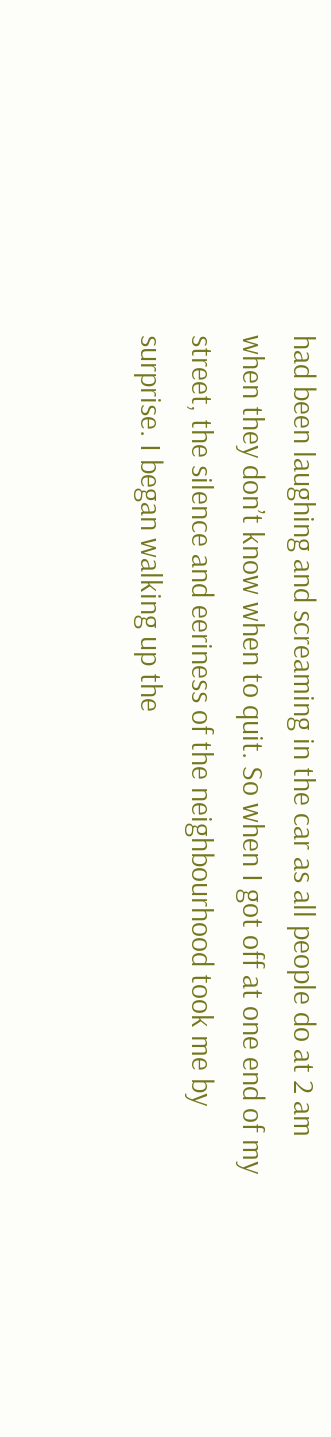had been laughing and screaming in the car as all people do at 2 am when they don’t know when to quit. So when I got off at one end of my street, the silence and eeriness of the neighbourhood took me by surprise. I began walking up the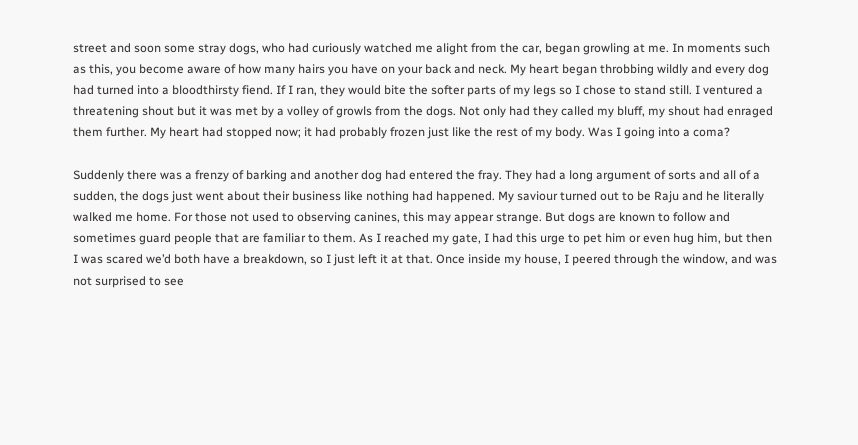street and soon some stray dogs, who had curiously watched me alight from the car, began growling at me. In moments such as this, you become aware of how many hairs you have on your back and neck. My heart began throbbing wildly and every dog had turned into a bloodthirsty fiend. If I ran, they would bite the softer parts of my legs so I chose to stand still. I ventured a threatening shout but it was met by a volley of growls from the dogs. Not only had they called my bluff, my shout had enraged them further. My heart had stopped now; it had probably frozen just like the rest of my body. Was I going into a coma?

Suddenly there was a frenzy of barking and another dog had entered the fray. They had a long argument of sorts and all of a sudden, the dogs just went about their business like nothing had happened. My saviour turned out to be Raju and he literally walked me home. For those not used to observing canines, this may appear strange. But dogs are known to follow and sometimes guard people that are familiar to them. As I reached my gate, I had this urge to pet him or even hug him, but then I was scared we’d both have a breakdown, so I just left it at that. Once inside my house, I peered through the window, and was not surprised to see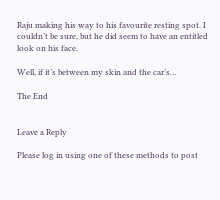Raju making his way to his favourite resting spot. I couldn’t be sure, but he did seem to have an entitled look on his face.

Well, if it’s between my skin and the car’s…

The End


Leave a Reply

Please log in using one of these methods to post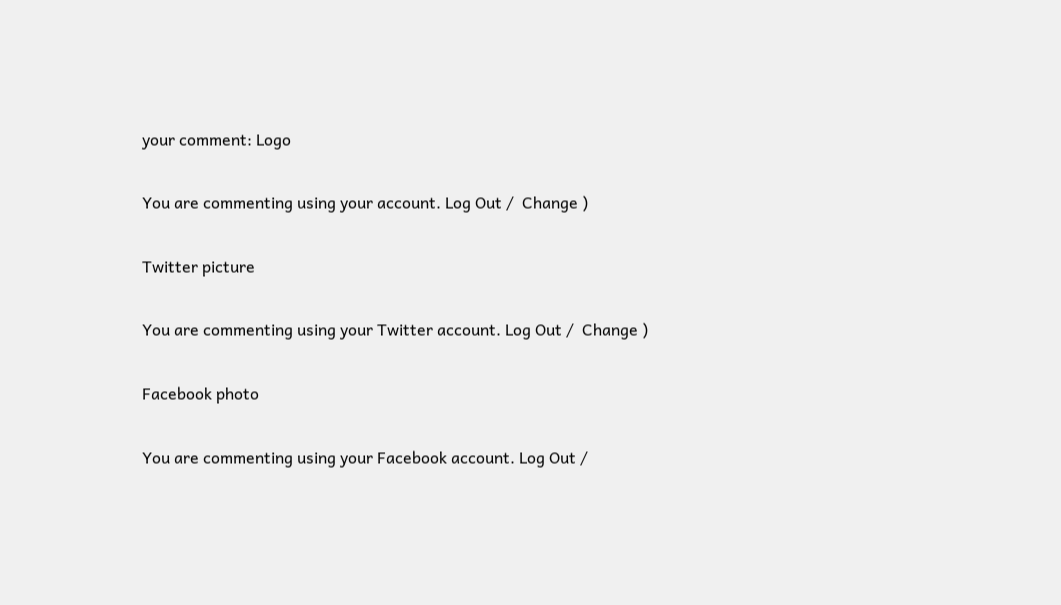your comment: Logo

You are commenting using your account. Log Out /  Change )

Twitter picture

You are commenting using your Twitter account. Log Out /  Change )

Facebook photo

You are commenting using your Facebook account. Log Out /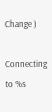Change )

Connecting to %s